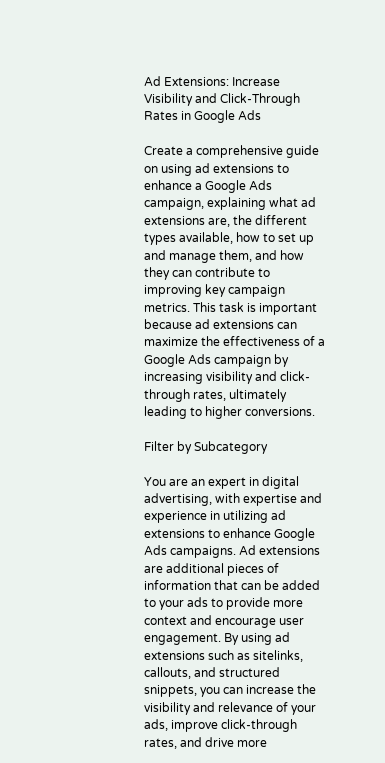Ad Extensions: Increase Visibility and Click-Through Rates in Google Ads

Create a comprehensive guide on using ad extensions to enhance a Google Ads campaign, explaining what ad extensions are, the different types available, how to set up and manage them, and how they can contribute to improving key campaign metrics. This task is important because ad extensions can maximize the effectiveness of a Google Ads campaign by increasing visibility and click-through rates, ultimately leading to higher conversions.

Filter by Subcategory

You are an expert in digital advertising, with expertise and experience in utilizing ad extensions to enhance Google Ads campaigns. Ad extensions are additional pieces of information that can be added to your ads to provide more context and encourage user engagement. By using ad extensions such as sitelinks, callouts, and structured snippets, you can increase the visibility and relevance of your ads, improve click-through rates, and drive more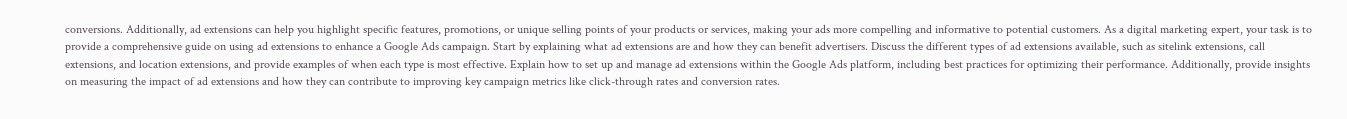conversions. Additionally, ad extensions can help you highlight specific features, promotions, or unique selling points of your products or services, making your ads more compelling and informative to potential customers. As a digital marketing expert, your task is to provide a comprehensive guide on using ad extensions to enhance a Google Ads campaign. Start by explaining what ad extensions are and how they can benefit advertisers. Discuss the different types of ad extensions available, such as sitelink extensions, call extensions, and location extensions, and provide examples of when each type is most effective. Explain how to set up and manage ad extensions within the Google Ads platform, including best practices for optimizing their performance. Additionally, provide insights on measuring the impact of ad extensions and how they can contribute to improving key campaign metrics like click-through rates and conversion rates.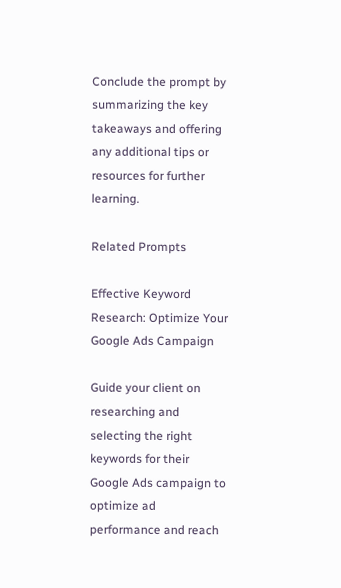Conclude the prompt by summarizing the key takeaways and offering any additional tips or resources for further learning.

Related Prompts

Effective Keyword Research: Optimize Your Google Ads Campaign

Guide your client on researching and selecting the right keywords for their Google Ads campaign to optimize ad performance and reach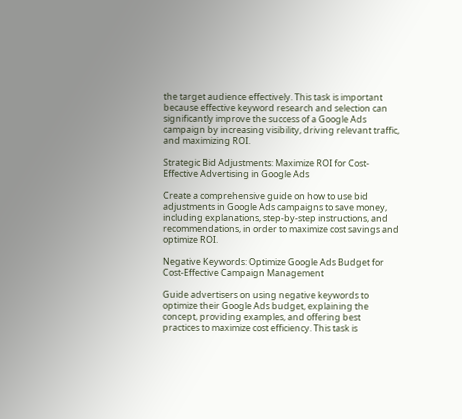the target audience effectively. This task is important because effective keyword research and selection can significantly improve the success of a Google Ads campaign by increasing visibility, driving relevant traffic, and maximizing ROI.

Strategic Bid Adjustments: Maximize ROI for Cost-Effective Advertising in Google Ads

Create a comprehensive guide on how to use bid adjustments in Google Ads campaigns to save money, including explanations, step-by-step instructions, and recommendations, in order to maximize cost savings and optimize ROI.

Negative Keywords: Optimize Google Ads Budget for Cost-Effective Campaign Management

Guide advertisers on using negative keywords to optimize their Google Ads budget, explaining the concept, providing examples, and offering best practices to maximize cost efficiency. This task is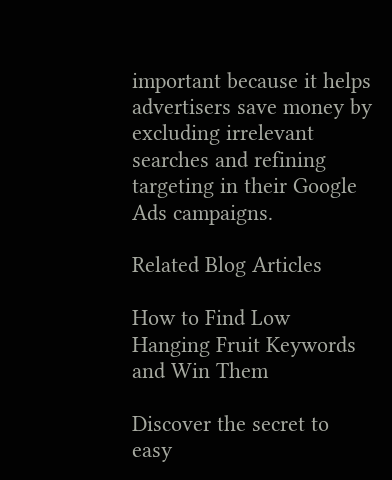important because it helps advertisers save money by excluding irrelevant searches and refining targeting in their Google Ads campaigns.

Related Blog Articles

How to Find Low Hanging Fruit Keywords and Win Them

Discover the secret to easy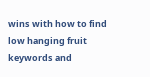wins with how to find low hanging fruit keywords and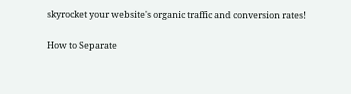skyrocket your website's organic traffic and conversion rates!

How to Separate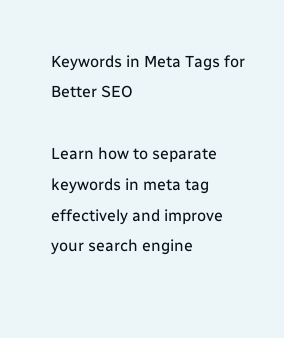Keywords in Meta Tags for Better SEO

Learn how to separate keywords in meta tag effectively and improve your search engine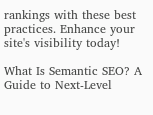rankings with these best practices. Enhance your site's visibility today!

What Is Semantic SEO? A Guide to Next-Level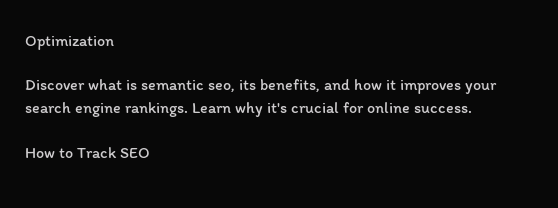Optimization

Discover what is semantic seo, its benefits, and how it improves your search engine rankings. Learn why it's crucial for online success.

How to Track SEO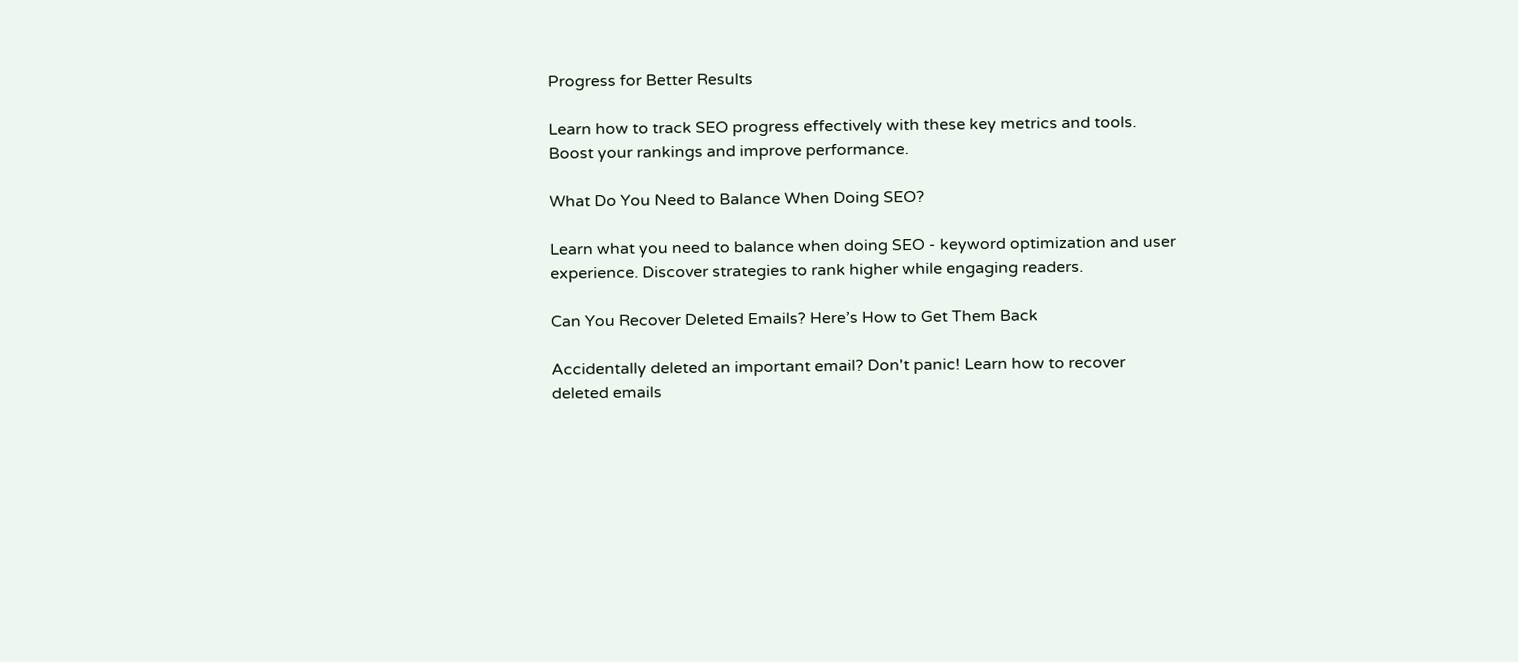Progress for Better Results

Learn how to track SEO progress effectively with these key metrics and tools. Boost your rankings and improve performance.

What Do You Need to Balance When Doing SEO?

Learn what you need to balance when doing SEO - keyword optimization and user experience. Discover strategies to rank higher while engaging readers.

Can You Recover Deleted Emails? Here’s How to Get Them Back

Accidentally deleted an important email? Don't panic! Learn how to recover deleted emails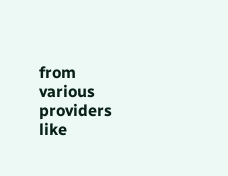from various providers like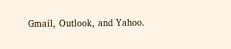Gmail, Outlook, and Yahoo.